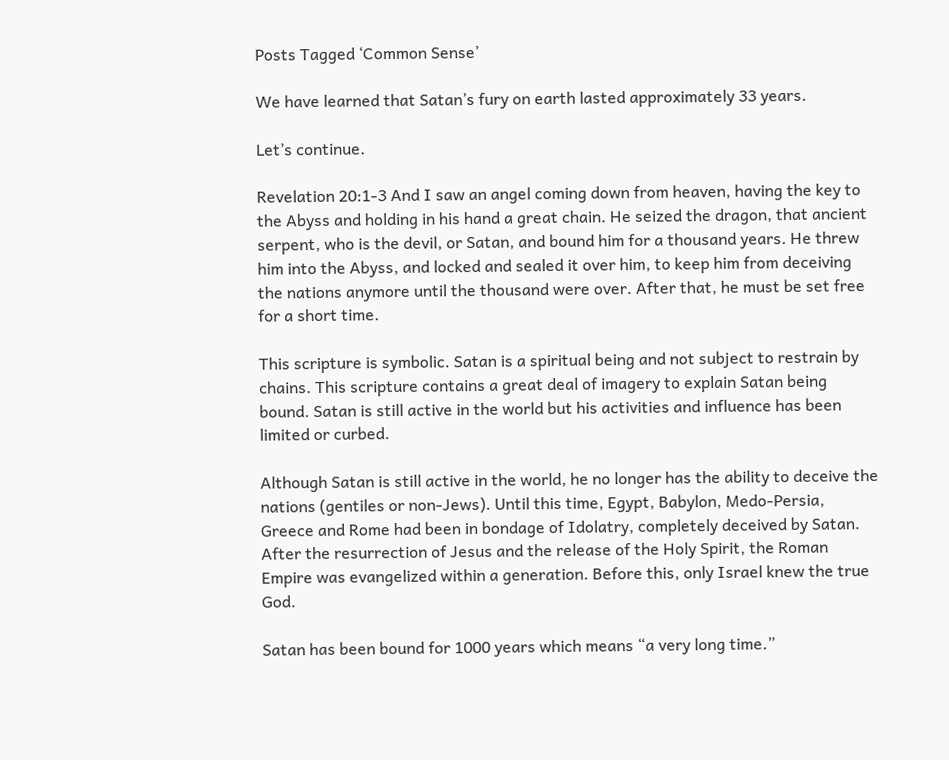Posts Tagged ‘Common Sense’

We have learned that Satan’s fury on earth lasted approximately 33 years.

Let’s continue.

Revelation 20:1-3 And I saw an angel coming down from heaven, having the key to the Abyss and holding in his hand a great chain. He seized the dragon, that ancient serpent, who is the devil, or Satan, and bound him for a thousand years. He threw him into the Abyss, and locked and sealed it over him, to keep him from deceiving the nations anymore until the thousand were over. After that, he must be set free for a short time.

This scripture is symbolic. Satan is a spiritual being and not subject to restrain by chains. This scripture contains a great deal of imagery to explain Satan being bound. Satan is still active in the world but his activities and influence has been limited or curbed.

Although Satan is still active in the world, he no longer has the ability to deceive the nations (gentiles or non-Jews). Until this time, Egypt, Babylon, Medo-Persia, Greece and Rome had been in bondage of Idolatry, completely deceived by Satan. After the resurrection of Jesus and the release of the Holy Spirit, the Roman Empire was evangelized within a generation. Before this, only Israel knew the true God.

Satan has been bound for 1000 years which means “a very long time.”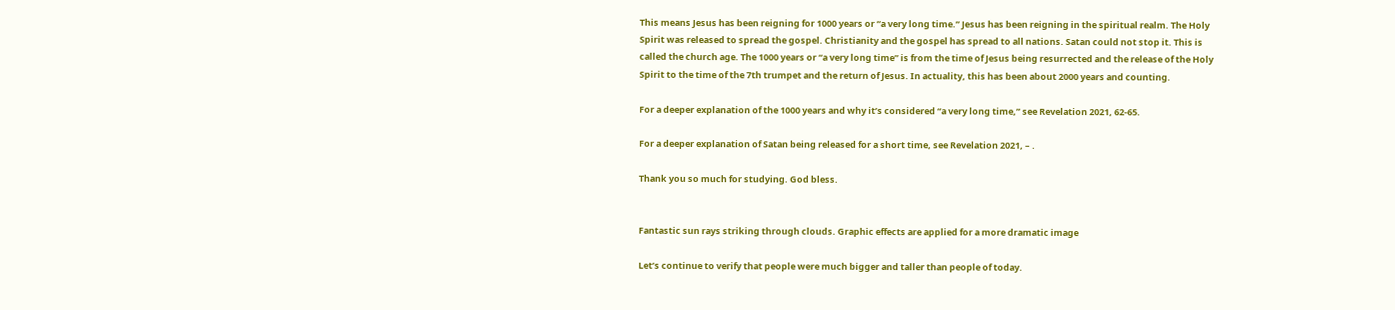This means Jesus has been reigning for 1000 years or “a very long time.” Jesus has been reigning in the spiritual realm. The Holy Spirit was released to spread the gospel. Christianity and the gospel has spread to all nations. Satan could not stop it. This is called the church age. The 1000 years or “a very long time” is from the time of Jesus being resurrected and the release of the Holy Spirit to the time of the 7th trumpet and the return of Jesus. In actuality, this has been about 2000 years and counting.

For a deeper explanation of the 1000 years and why it’s considered “a very long time,” see Revelation 2021, 62-65.

For a deeper explanation of Satan being released for a short time, see Revelation 2021, – .

Thank you so much for studying. God bless.


Fantastic sun rays striking through clouds. Graphic effects are applied for a more dramatic image

Let’s continue to verify that people were much bigger and taller than people of today.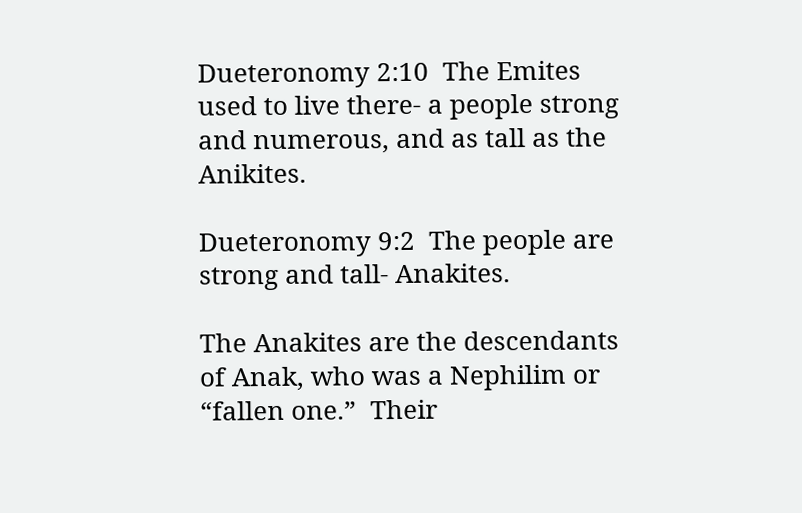Dueteronomy 2:10  The Emites used to live there- a people strong and numerous, and as tall as the Anikites.

Dueteronomy 9:2  The people are strong and tall- Anakites.

The Anakites are the descendants of Anak, who was a Nephilim or “fallen one.”  Their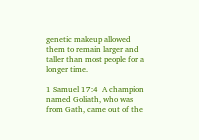genetic makeup allowed
them to remain larger and taller than most people for a longer time.

1 Samuel 17:4  A champion named Goliath, who was from Gath, came out of the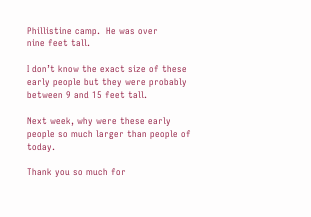Phillistine camp.  He was over
nine feet tall.

I don’t know the exact size of these early people but they were probably between 9 and 15 feet tall.

Next week, why were these early people so much larger than people of today.

Thank you so much for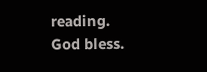reading.  God bless.